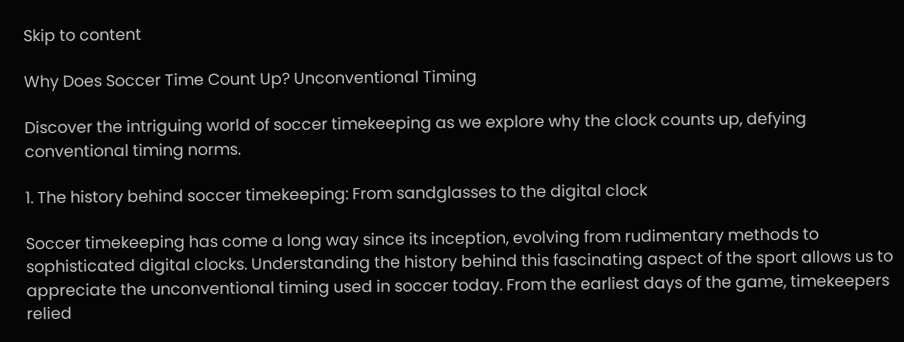Skip to content

Why Does Soccer Time Count Up? Unconventional Timing

Discover the intriguing world of soccer timekeeping as we explore why the clock counts up, defying conventional timing norms.

1. The history behind soccer timekeeping: From sandglasses to the digital clock

Soccer timekeeping has come a long way since its inception, evolving from rudimentary methods to sophisticated digital clocks. Understanding the history behind this fascinating aspect of the sport allows us to appreciate the unconventional timing used in soccer today. From the earliest days of the game, timekeepers relied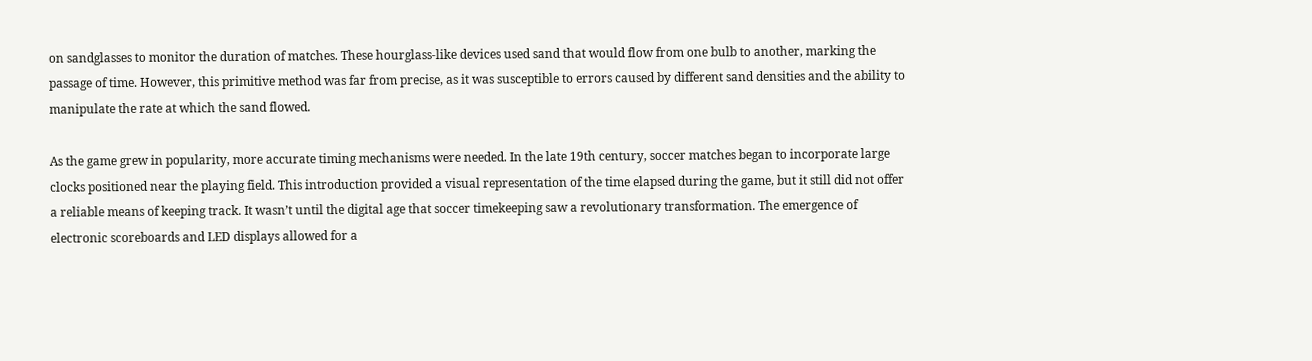on sandglasses to monitor the duration of matches. These hourglass-like devices used sand that would flow from one bulb to another, marking the passage of time. However, this primitive method was far from precise, as it was susceptible to errors caused by different sand densities and the ability to manipulate the rate at which the sand flowed.

As the game grew in popularity, more accurate timing mechanisms were needed. In the late 19th century, soccer matches began to incorporate large clocks positioned near the playing field. This introduction provided a visual representation of the time elapsed during the game, but it still did not offer a reliable means of keeping track. It wasn’t until the digital age that soccer timekeeping saw a revolutionary transformation. The emergence of electronic scoreboards and LED displays allowed for a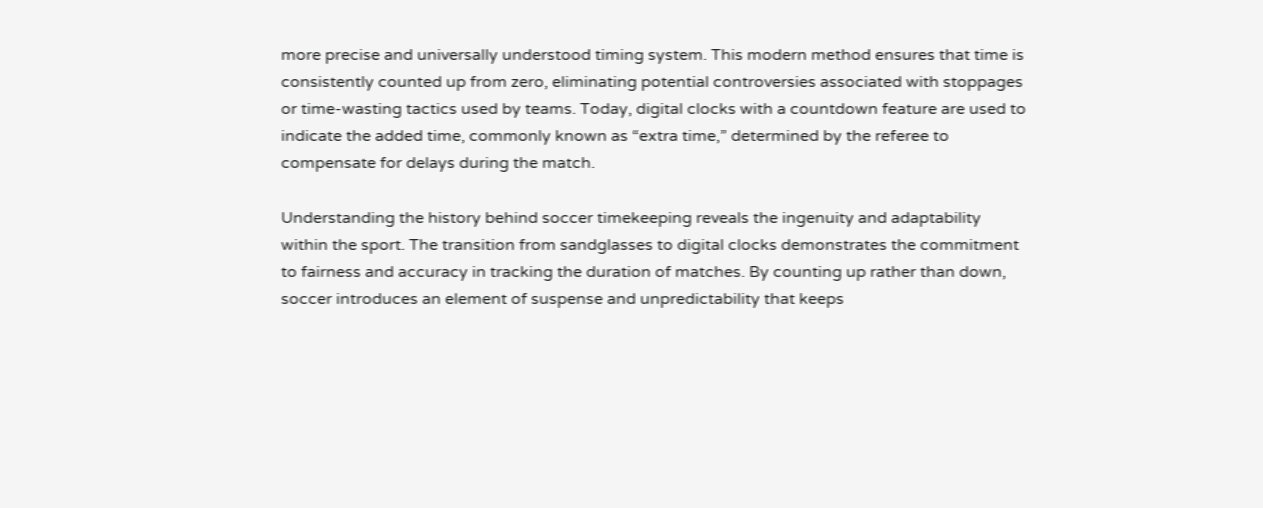more precise and universally understood timing system. This modern method ensures that time is consistently counted up from zero, eliminating potential controversies associated with stoppages or time-wasting tactics used by teams. Today, digital clocks with a countdown feature are used to indicate the added time, commonly known as “extra time,” determined by the referee to compensate for delays during the match.

Understanding the history behind soccer timekeeping reveals the ingenuity and adaptability within the sport. The transition from sandglasses to digital clocks demonstrates the commitment to fairness and accuracy in tracking the duration of matches. By counting up rather than down, soccer introduces an element of suspense and unpredictability that keeps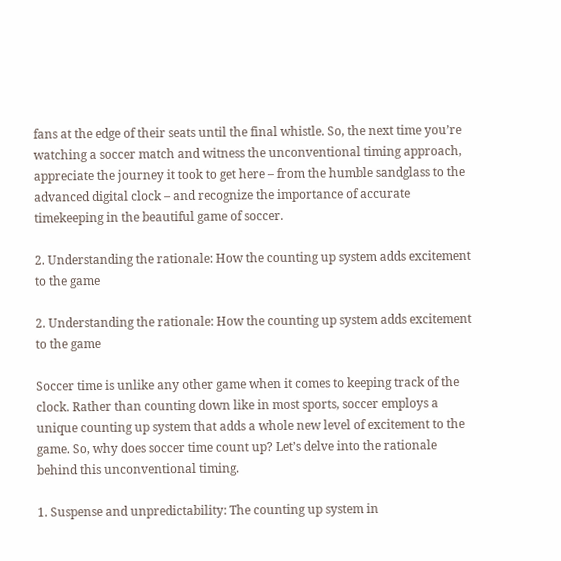fans at the edge of their seats until the final whistle. So, the next time you’re watching a soccer match and witness the unconventional timing approach, appreciate the journey it took to get here – from the humble sandglass to the advanced digital clock – and recognize the importance of accurate timekeeping in the beautiful game of soccer.

2. Understanding the rationale: How the counting up system adds excitement to the game

2. Understanding the rationale: How the counting up system adds excitement to the game

Soccer time is unlike any other game when it comes to keeping track of the clock. Rather than counting down like in most sports, soccer employs a unique counting up system that adds a whole new level of excitement to the game. So, why does soccer time count up? Let’s delve into the rationale behind this unconventional timing.

1. Suspense and unpredictability: The counting up system in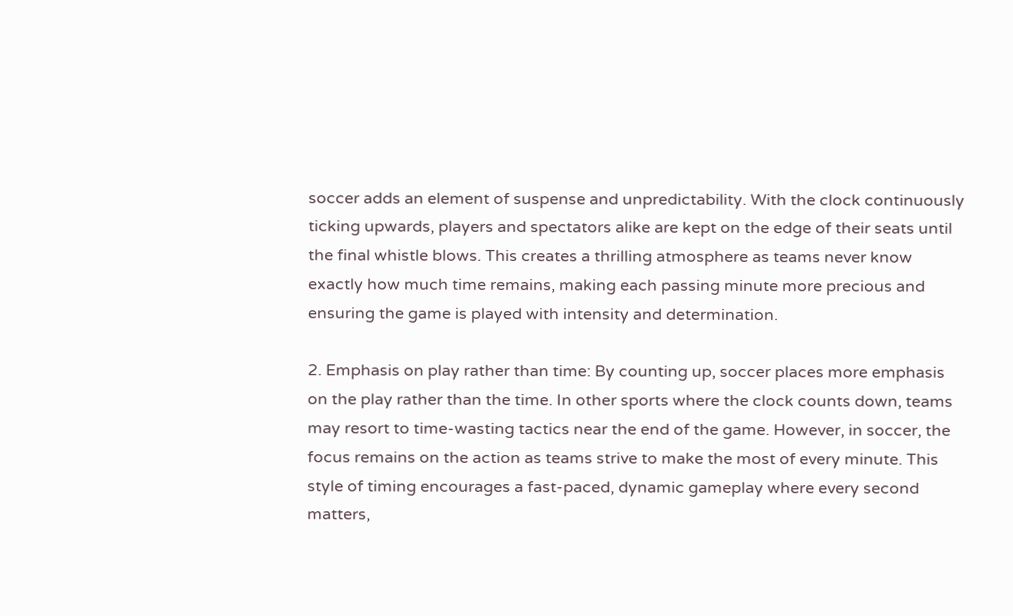soccer adds an element of suspense and unpredictability. With the clock continuously ticking upwards, players and spectators alike are kept on the edge of their seats until the final whistle blows. This creates a thrilling atmosphere as teams never know exactly how much time remains, making each passing minute more precious and ensuring the game is played with intensity and determination.

2. Emphasis on play rather than time: By counting up, soccer places more emphasis on the play rather than the time. In other sports where the clock counts down, teams may resort to time-wasting tactics near the end of the game. However, in soccer, the focus remains on the action as teams strive to make the most of every minute. This style of timing encourages a fast-paced, dynamic gameplay where every second matters,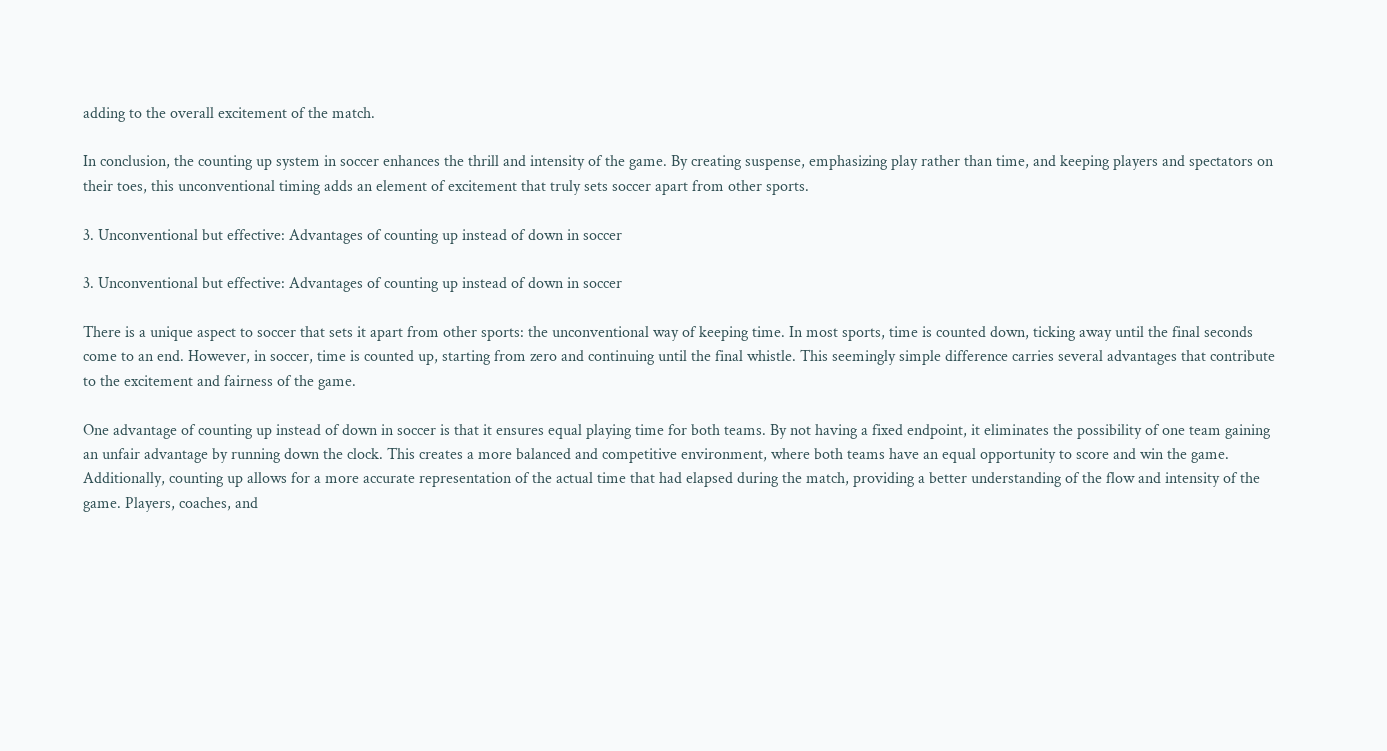adding to the overall excitement of the match.

In conclusion, the counting up system in soccer enhances the thrill and intensity of the game. By creating suspense, emphasizing play rather than time, and keeping players and spectators on their toes, this unconventional timing adds an element of excitement that truly sets soccer apart from other sports.

3. Unconventional but effective: Advantages of counting up instead of down in soccer

3. Unconventional but effective: Advantages of counting up instead of down in soccer

There is a unique aspect to soccer that sets it apart from other sports: the unconventional way of keeping time. In most sports, time is counted down, ticking away until the final seconds come to an end. However, in soccer, time is counted up, starting from zero and continuing until the final whistle. This seemingly simple difference carries several advantages that contribute to the excitement and fairness of the game.

One advantage of counting up instead of down in soccer is that it ensures equal playing time for both teams. By not having a fixed endpoint, it eliminates the possibility of one team gaining an unfair advantage by running down the clock. This creates a more balanced and competitive environment, where both teams have an equal opportunity to score and win the game. Additionally, counting up allows for a more accurate representation of the actual time that had elapsed during the match, providing a better understanding of the flow and intensity of the game. Players, coaches, and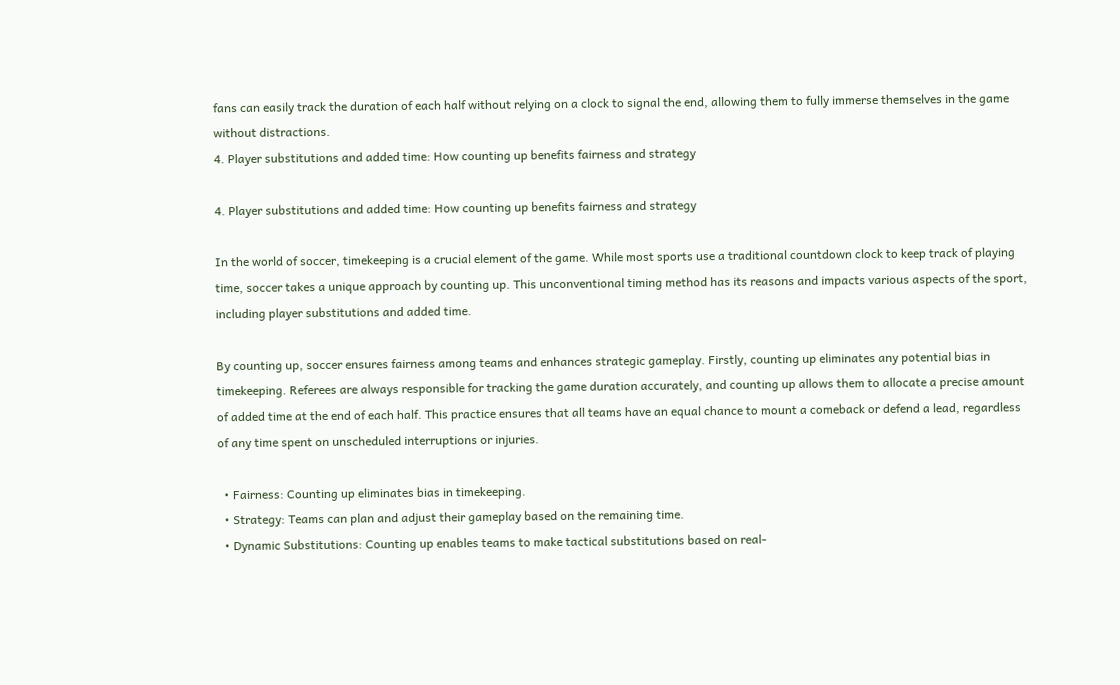fans can easily track the duration of each half without relying on a clock to signal the end, allowing them to fully immerse themselves in the game without distractions.
4. Player substitutions and added time: How counting up benefits fairness and strategy

4. Player substitutions and added time: How counting up benefits fairness and strategy

In the world of soccer, timekeeping is a crucial element of the game. While most sports use a traditional countdown clock to keep track of playing time, soccer takes a unique approach by counting up. This unconventional timing method has its reasons and impacts various aspects of the sport, including player substitutions and added time.

By counting up, soccer ensures fairness among teams and enhances strategic gameplay. Firstly, counting up eliminates any potential bias in timekeeping. Referees are always responsible for tracking the game duration accurately, and counting up allows them to allocate a precise amount of added time at the end of each half. This practice ensures that all teams have an equal chance to mount a comeback or defend a lead, regardless of any time spent on unscheduled interruptions or injuries.

  • Fairness: Counting up eliminates bias in timekeeping.
  • Strategy: Teams can plan and adjust their gameplay based on the remaining time.
  • Dynamic Substitutions: Counting up enables teams to make tactical substitutions based on real-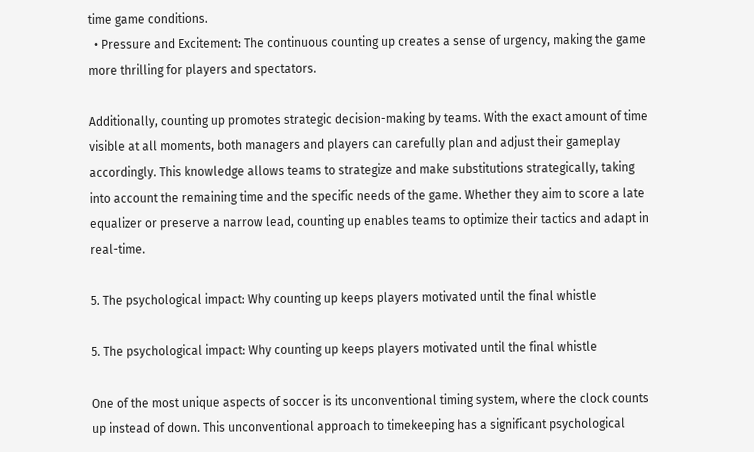time game conditions.
  • Pressure and Excitement: The continuous counting up creates a sense of urgency, making the game more thrilling for players and spectators.

Additionally, counting up promotes strategic decision-making by teams. With the exact amount of time visible at all moments, both managers and players can carefully plan and adjust their gameplay accordingly. This knowledge allows teams to strategize and make substitutions strategically, taking into account the remaining time and the specific needs of the game. Whether they aim to score a late equalizer or preserve a narrow lead, counting up enables teams to optimize their tactics and adapt in real-time.

5. The psychological impact: Why counting up keeps players motivated until the final whistle

5. The psychological impact: Why counting up keeps players motivated until the final whistle

One of the most unique aspects of soccer is its unconventional timing system, where the clock counts up instead of down. This unconventional approach to timekeeping has a significant psychological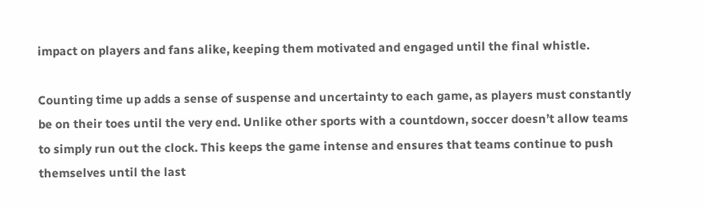impact on players and fans alike, keeping them motivated and engaged until the final whistle.

Counting time up adds a sense of suspense and uncertainty to each game, as players must constantly be on their toes until the very end. Unlike other sports with a countdown, soccer doesn’t allow teams to simply run out the clock. This keeps the game intense and ensures that teams continue to push themselves until the last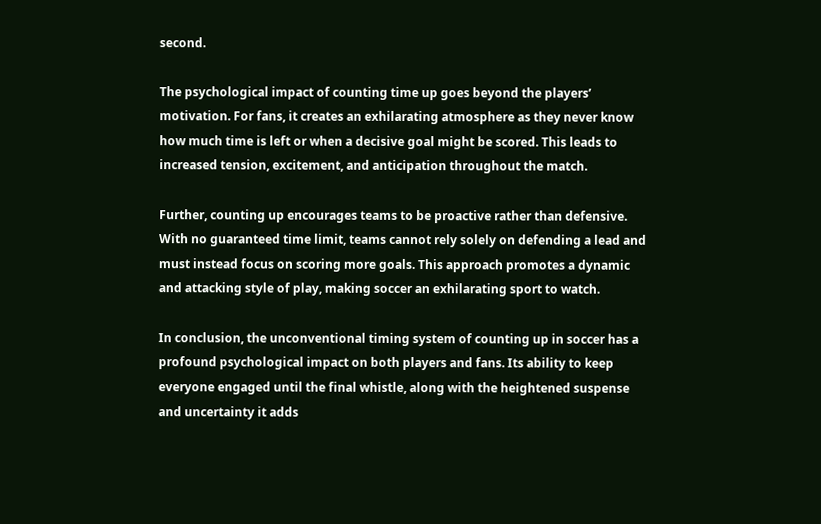second.

The psychological impact of counting time up goes beyond the players’ motivation. For fans, it creates an exhilarating atmosphere as they never know how much time is left or when a decisive goal might be scored. This leads to increased tension, excitement, and anticipation throughout the match.

Further, counting up encourages teams to be proactive rather than defensive. With no guaranteed time limit, teams cannot rely solely on defending a lead and must instead focus on scoring more goals. This approach promotes a dynamic and attacking style of play, making soccer an exhilarating sport to watch.

In conclusion, the unconventional timing system of counting up in soccer has a profound psychological impact on both players and fans. Its ability to keep everyone engaged until the final whistle, along with the heightened suspense and uncertainty it adds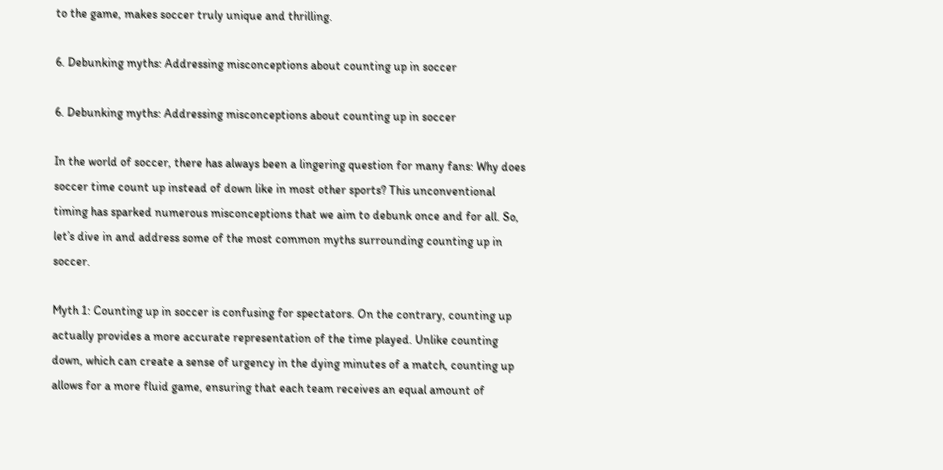to the game, makes soccer truly unique and thrilling.

6. Debunking myths: Addressing misconceptions about counting up in soccer

6. Debunking myths: Addressing misconceptions about counting up in soccer

In the world of soccer, there has always been a lingering question for many fans: Why does soccer time count up instead of down like in most other sports? This unconventional timing has sparked numerous misconceptions that we aim to debunk once and for all. So, let’s dive in and address some of the most common myths surrounding counting up in soccer.

Myth 1: Counting up in soccer is confusing for spectators. On the contrary, counting up actually provides a more accurate representation of the time played. Unlike counting down, which can create a sense of urgency in the dying minutes of a match, counting up allows for a more fluid game, ensuring that each team receives an equal amount of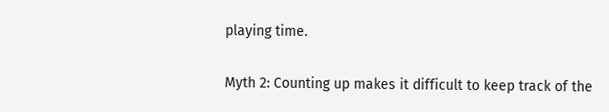playing time.

Myth 2: Counting up makes it difficult to keep track of the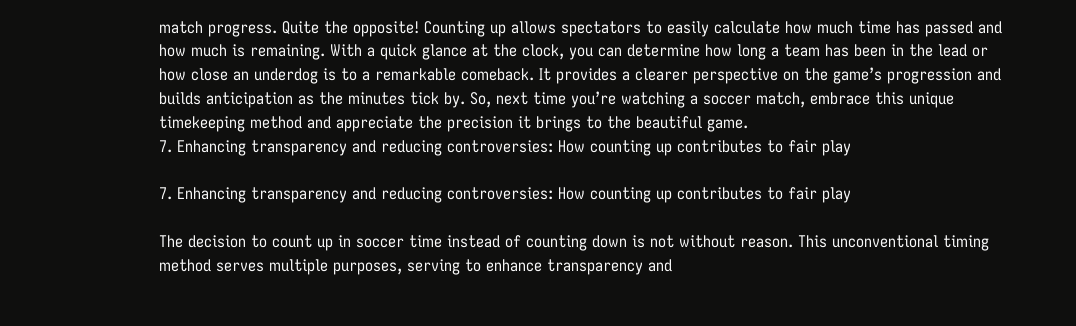match progress. Quite the opposite! Counting up allows spectators to easily calculate how much time has passed and how much is remaining. With a quick glance at the clock, you can determine how long a team has been in the lead or how close an underdog is to a remarkable comeback. It provides a clearer perspective on the game’s progression and builds anticipation as the minutes tick by. So, next time you’re watching a soccer match, embrace this unique timekeeping method and appreciate the precision it brings to the beautiful game.
7. Enhancing transparency and reducing controversies: How counting up contributes to fair play

7. Enhancing transparency and reducing controversies: How counting up contributes to fair play

The decision to count up in soccer time instead of counting down is not without reason. This unconventional timing method serves multiple purposes, serving to enhance transparency and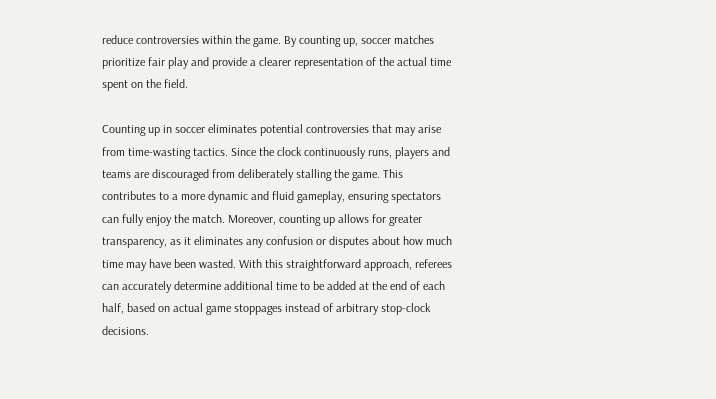reduce controversies within the game. By counting up, soccer matches prioritize fair play and provide a clearer representation of the actual time spent on the field.

Counting up in soccer eliminates potential controversies that may arise from time-wasting tactics. Since the clock continuously runs, players and teams are discouraged from deliberately stalling the game. This contributes to a more dynamic and fluid gameplay, ensuring spectators can fully enjoy the match. Moreover, counting up allows for greater transparency, as it eliminates any confusion or disputes about how much time may have been wasted. With this straightforward approach, referees can accurately determine additional time to be added at the end of each half, based on actual game stoppages instead of arbitrary stop-clock decisions.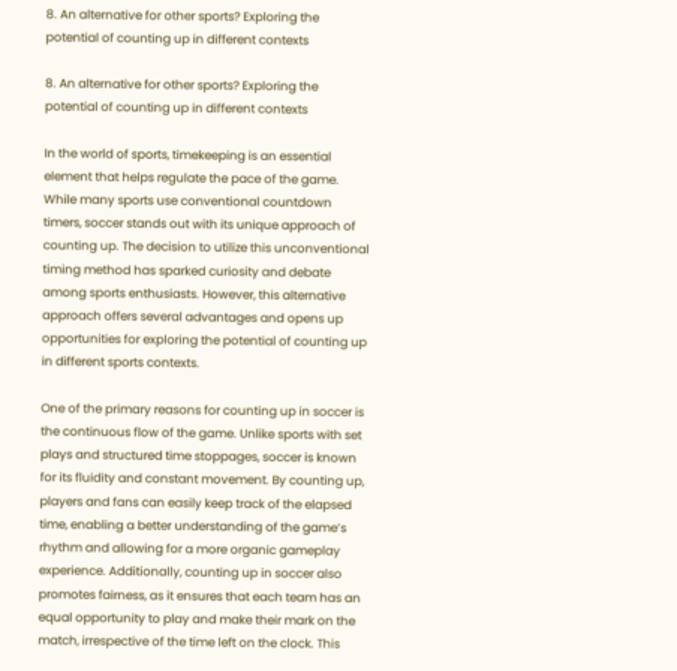8. An alternative for other sports? Exploring the potential of counting up in different contexts

8. An alternative for other sports? Exploring the potential of counting up in different contexts

In the world of sports, timekeeping is an essential element that helps regulate the pace of the game. While many sports use conventional countdown timers, soccer stands out with its unique approach of counting up. The decision to utilize this unconventional timing method has sparked curiosity and debate among sports enthusiasts. However, this alternative approach offers several advantages and opens up opportunities for exploring the potential of counting up in different sports contexts.

One of the primary reasons for counting up in soccer is the continuous flow of the game. Unlike sports with set plays and structured time stoppages, soccer is known for its fluidity and constant movement. By counting up, players and fans can easily keep track of the elapsed time, enabling a better understanding of the game’s rhythm and allowing for a more organic gameplay experience. Additionally, counting up in soccer also promotes fairness, as it ensures that each team has an equal opportunity to play and make their mark on the match, irrespective of the time left on the clock. This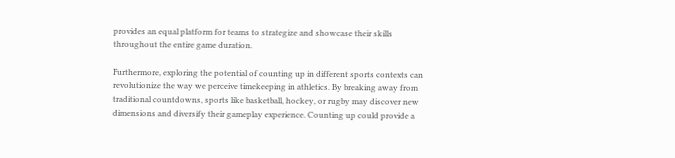provides an equal platform for teams to strategize and showcase their skills throughout the entire game duration.

Furthermore, exploring the potential of counting up in different sports contexts can revolutionize the way we perceive timekeeping in athletics. By breaking away from traditional countdowns, sports like basketball, hockey, or rugby may discover new dimensions and diversify their gameplay experience. Counting up could provide a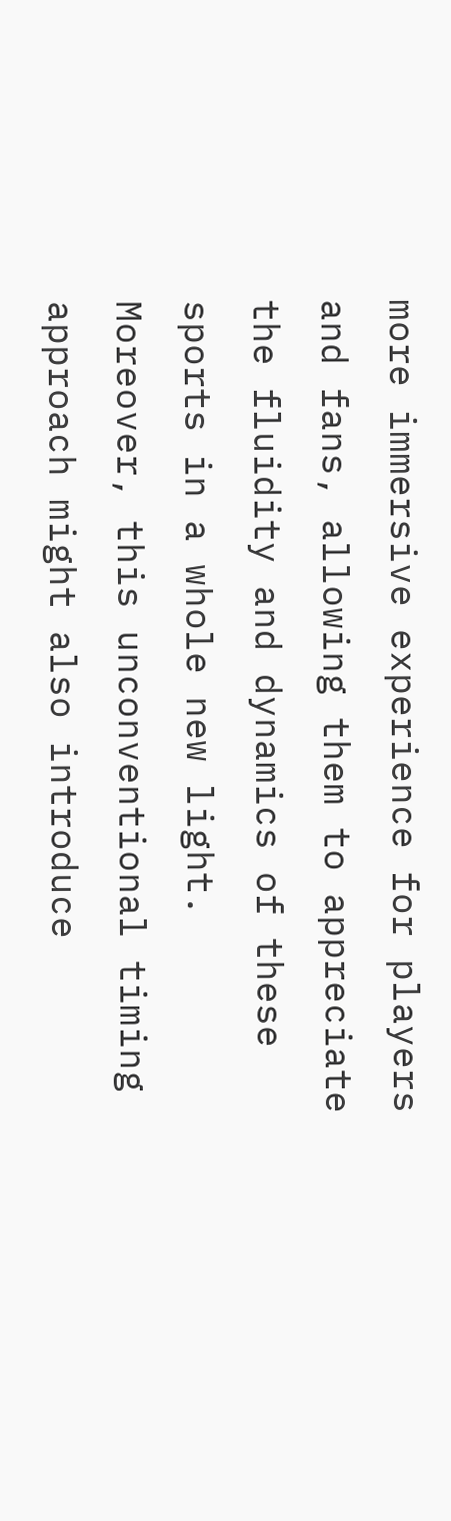more immersive experience for players and fans, allowing them to appreciate the fluidity and dynamics of these sports in a whole new light. Moreover, this unconventional timing approach might also introduce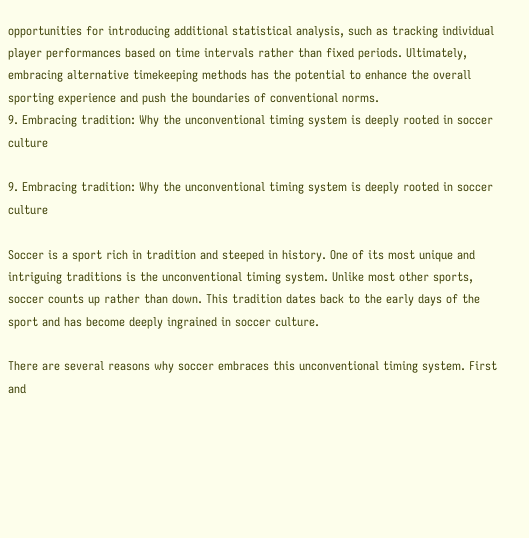opportunities for introducing additional statistical analysis, such as tracking individual player performances based on time intervals rather than fixed periods. Ultimately, embracing alternative timekeeping methods has the potential to enhance the overall sporting experience and push the boundaries of conventional norms.
9. Embracing tradition: Why the unconventional timing system is deeply rooted in soccer culture

9. Embracing tradition: Why the unconventional timing system is deeply rooted in soccer culture

Soccer is a sport rich in tradition and steeped in history. One of its most unique and intriguing traditions is the unconventional timing system. Unlike most other sports, soccer counts up rather than down. This tradition dates back to the early days of the sport and has become deeply ingrained in soccer culture.

There are several reasons why soccer embraces this unconventional timing system. First and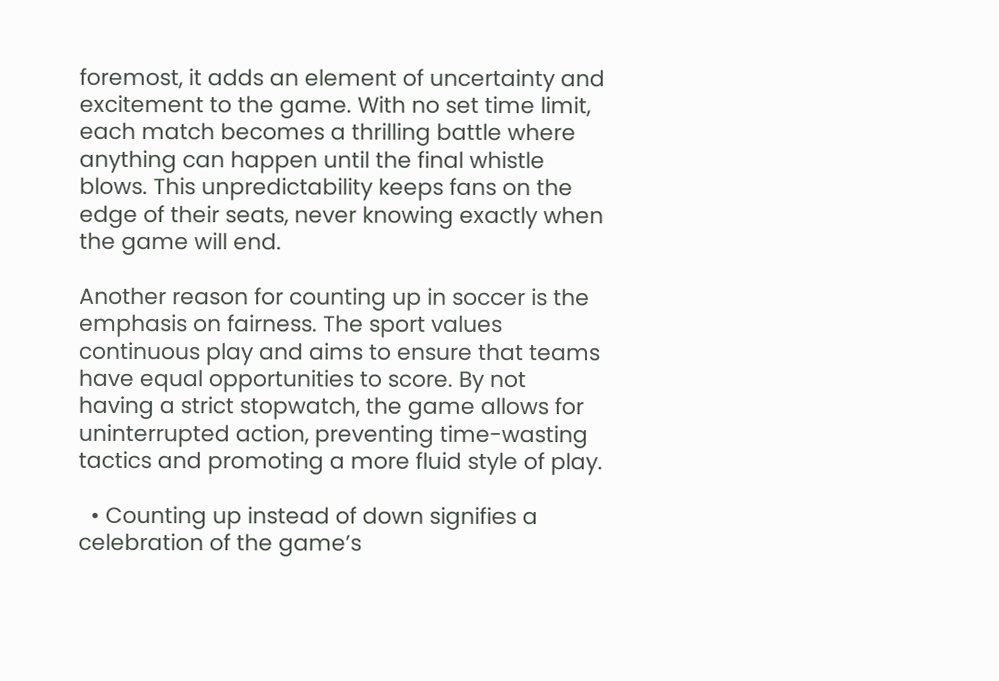foremost, it adds an element of uncertainty and excitement to the game. With no set time limit, each match becomes a thrilling battle where anything can happen until the final whistle blows. This unpredictability keeps fans on the edge of their seats, never knowing exactly when the game will end.

Another reason for counting up in soccer is the emphasis on fairness. The sport values continuous play and aims to ensure that teams have equal opportunities to score. By not having a strict stopwatch, the game allows for uninterrupted action, preventing time-wasting tactics and promoting a more fluid style of play.

  • Counting up instead of down signifies a celebration of the game’s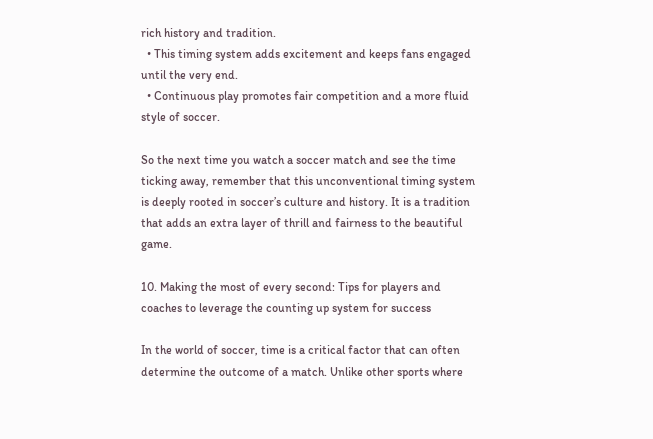rich history and tradition.
  • This timing system adds excitement and keeps fans engaged until the very end.
  • Continuous play promotes fair competition and a more fluid style of soccer.

So the next time you watch a soccer match and see the time ticking away, remember that this unconventional timing system is deeply rooted in soccer’s culture and history. It is a tradition that adds an extra layer of thrill and fairness to the beautiful game.

10. Making the most of every second: Tips for players and coaches to leverage the counting up system for success

In the world of soccer, time is a critical factor that can often determine the outcome of a match. Unlike other sports where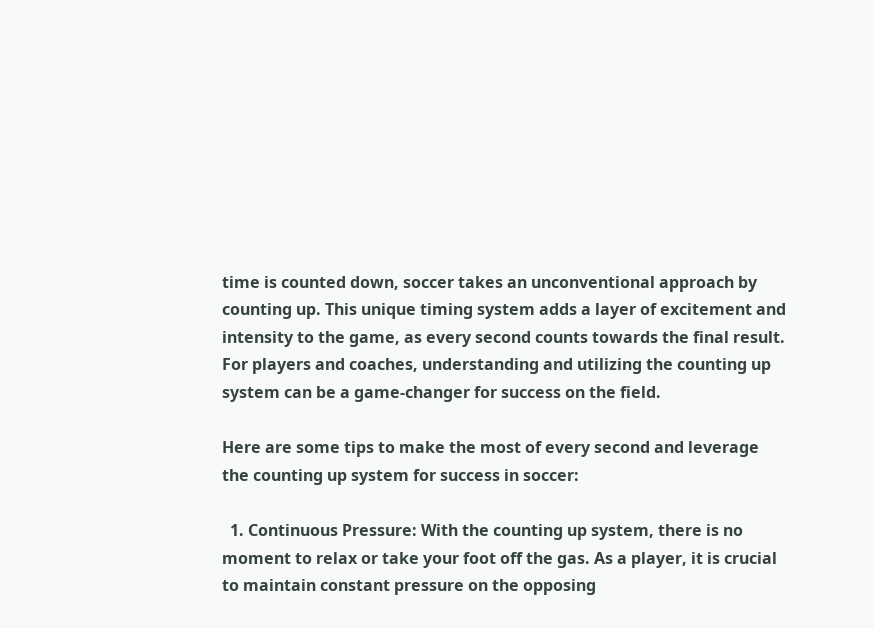time is counted down, soccer takes an unconventional approach by counting up. This unique timing system adds a layer of excitement and intensity to the game, as every second counts towards the final result. For players and coaches, understanding and utilizing the counting up system can be a game-changer for success on the field.

Here are some tips to make the most of every second and leverage the counting up system for success in soccer:

  1. Continuous Pressure: With the counting up system, there is no moment to relax or take your foot off the gas. As a player, it is crucial to maintain constant pressure on the opposing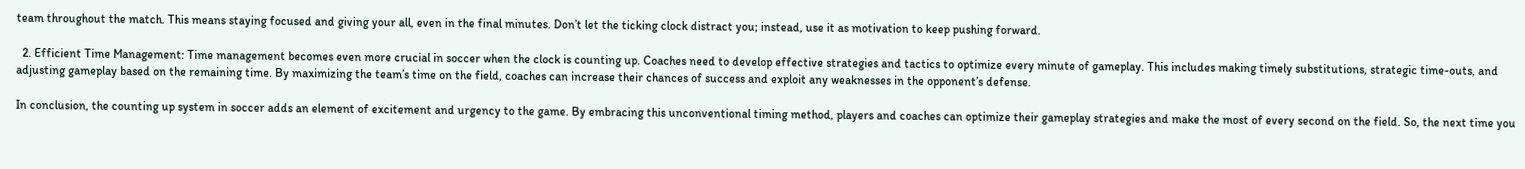team throughout the match. This means staying focused and giving your all, even in the final minutes. Don’t let the ticking clock distract you; instead, use it as motivation to keep pushing forward.

  2. Efficient Time Management: Time management becomes even more crucial in soccer when the clock is counting up. Coaches need to develop effective strategies and tactics to optimize every minute of gameplay. This includes making timely substitutions, strategic time-outs, and adjusting gameplay based on the remaining time. By maximizing the team’s time on the field, coaches can increase their chances of success and exploit any weaknesses in the opponent’s defense.

In conclusion, the counting up system in soccer adds an element of excitement and urgency to the game. By embracing this unconventional timing method, players and coaches can optimize their gameplay strategies and make the most of every second on the field. So, the next time you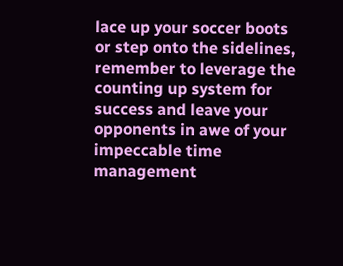lace up your soccer boots or step onto the sidelines, remember to leverage the counting up system for success and leave your opponents in awe of your impeccable time management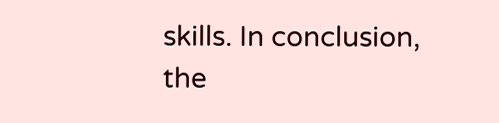skills. In conclusion, the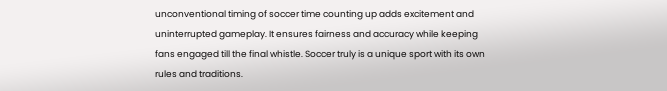unconventional timing of soccer time counting up adds excitement and uninterrupted gameplay. It ensures fairness and accuracy while keeping fans engaged till the final whistle. Soccer truly is a unique sport with its own rules and traditions.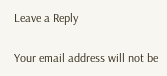Leave a Reply

Your email address will not be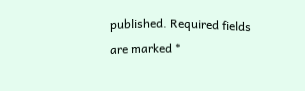published. Required fields are marked *